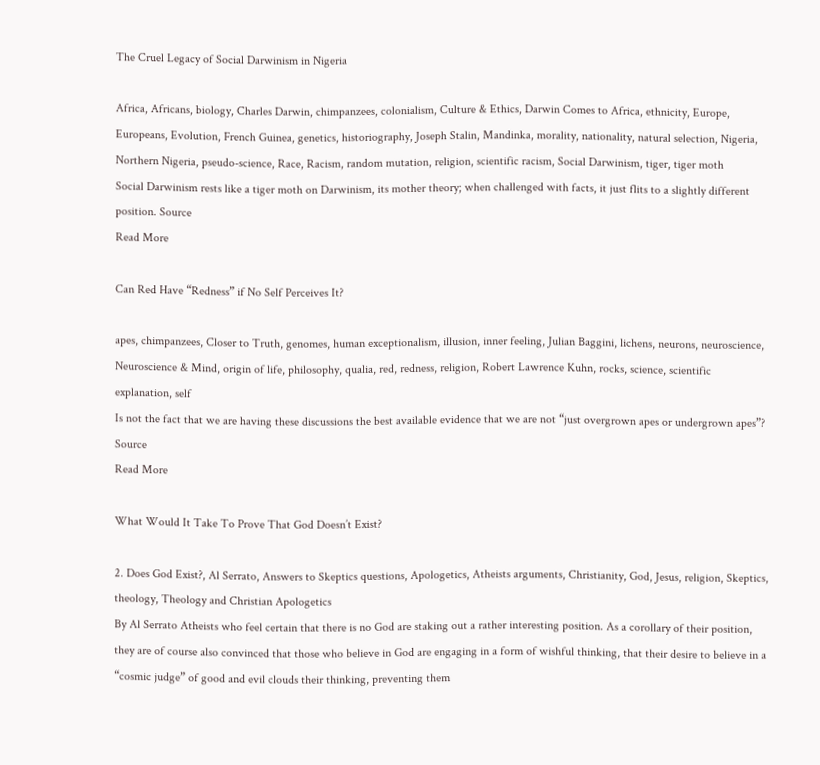The Cruel Legacy of Social Darwinism in Nigeria

Africa, Africans, biology, Charles Darwin, chimpanzees, colonialism, Culture & Ethics, Darwin Comes to Africa, ethnicity, Europe, Europeans, Evolution, French Guinea, genetics, historiography, Joseph Stalin, Mandinka, morality, nationality, natural selection, Nigeria, Northern Nigeria, pseudo-science, Race, Racism, random mutation, religion, scientific racism, Social Darwinism, tiger, tiger moth
Social Darwinism rests like a tiger moth on Darwinism, its mother theory; when challenged with facts, it just flits to a slightly different position. Source
Read More

Can Red Have “Redness” if No Self Perceives It?

apes, chimpanzees, Closer to Truth, genomes, human exceptionalism, illusion, inner feeling, Julian Baggini, lichens, neurons, neuroscience, Neuroscience & Mind, origin of life, philosophy, qualia, red, redness, religion, Robert Lawrence Kuhn, rocks, science, scientific explanation, self
Is not the fact that we are having these discussions the best available evidence that we are not “just overgrown apes or undergrown apes”? Source
Read More

What Would It Take To Prove That God Doesn’t Exist?

2. Does God Exist?, Al Serrato, Answers to Skeptics questions, Apologetics, Atheists arguments, Christianity, God, Jesus, religion, Skeptics, theology, Theology and Christian Apologetics
By Al Serrato Atheists who feel certain that there is no God are staking out a rather interesting position. As a corollary of their position, they are of course also convinced that those who believe in God are engaging in a form of wishful thinking, that their desire to believe in a “cosmic judge” of good and evil clouds their thinking, preventing them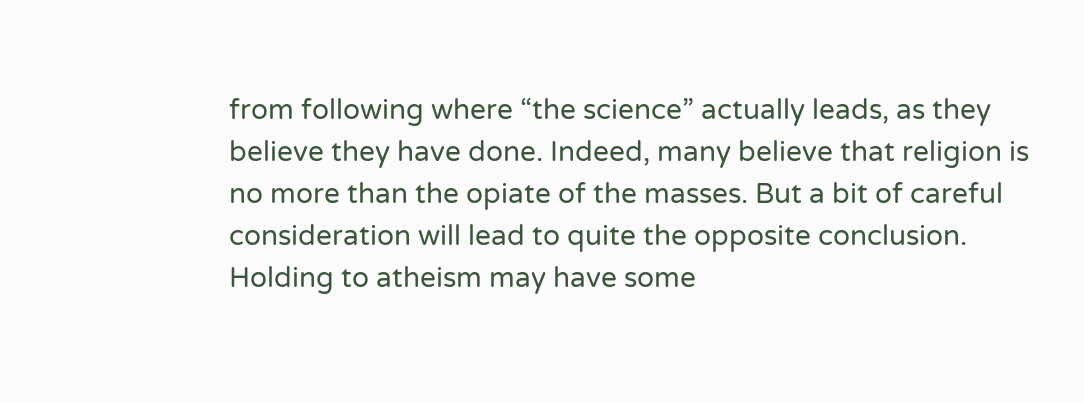from following where “the science” actually leads, as they believe they have done. Indeed, many believe that religion is no more than the opiate of the masses. But a bit of careful consideration will lead to quite the opposite conclusion. Holding to atheism may have some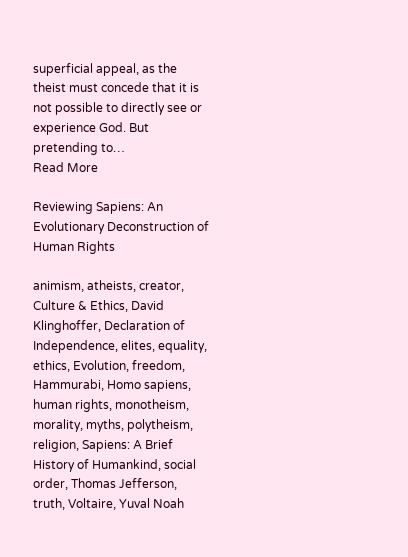superficial appeal, as the theist must concede that it is not possible to directly see or experience God. But pretending to…
Read More

Reviewing Sapiens: An Evolutionary Deconstruction of Human Rights

animism, atheists, creator, Culture & Ethics, David Klinghoffer, Declaration of Independence, elites, equality, ethics, Evolution, freedom, Hammurabi, Homo sapiens, human rights, monotheism, morality, myths, polytheism, religion, Sapiens: A Brief History of Humankind, social order, Thomas Jefferson, truth, Voltaire, Yuval Noah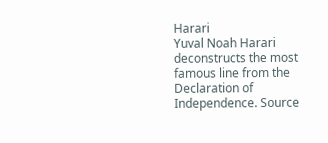Harari
Yuval Noah Harari deconstructs the most famous line from the Declaration of Independence. Source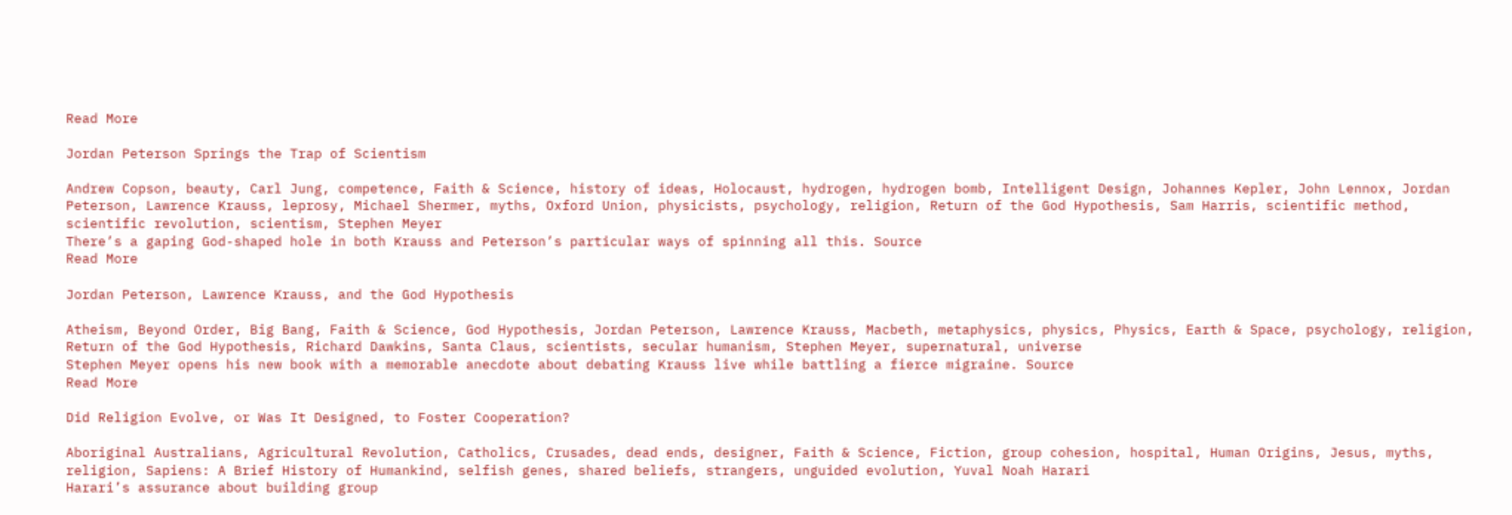Read More

Jordan Peterson Springs the Trap of Scientism

Andrew Copson, beauty, Carl Jung, competence, Faith & Science, history of ideas, Holocaust, hydrogen, hydrogen bomb, Intelligent Design, Johannes Kepler, John Lennox, Jordan Peterson, Lawrence Krauss, leprosy, Michael Shermer, myths, Oxford Union, physicists, psychology, religion, Return of the God Hypothesis, Sam Harris, scientific method, scientific revolution, scientism, Stephen Meyer
There’s a gaping God-shaped hole in both Krauss and Peterson’s particular ways of spinning all this. Source
Read More

Jordan Peterson, Lawrence Krauss, and the God Hypothesis

Atheism, Beyond Order, Big Bang, Faith & Science, God Hypothesis, Jordan Peterson, Lawrence Krauss, Macbeth, metaphysics, physics, Physics, Earth & Space, psychology, religion, Return of the God Hypothesis, Richard Dawkins, Santa Claus, scientists, secular humanism, Stephen Meyer, supernatural, universe
Stephen Meyer opens his new book with a memorable anecdote about debating Krauss live while battling a fierce migraine. Source
Read More

Did Religion Evolve, or Was It Designed, to Foster Cooperation?

Aboriginal Australians, Agricultural Revolution, Catholics, Crusades, dead ends, designer, Faith & Science, Fiction, group cohesion, hospital, Human Origins, Jesus, myths, religion, Sapiens: A Brief History of Humankind, selfish genes, shared beliefs, strangers, unguided evolution, Yuval Noah Harari
Harari’s assurance about building group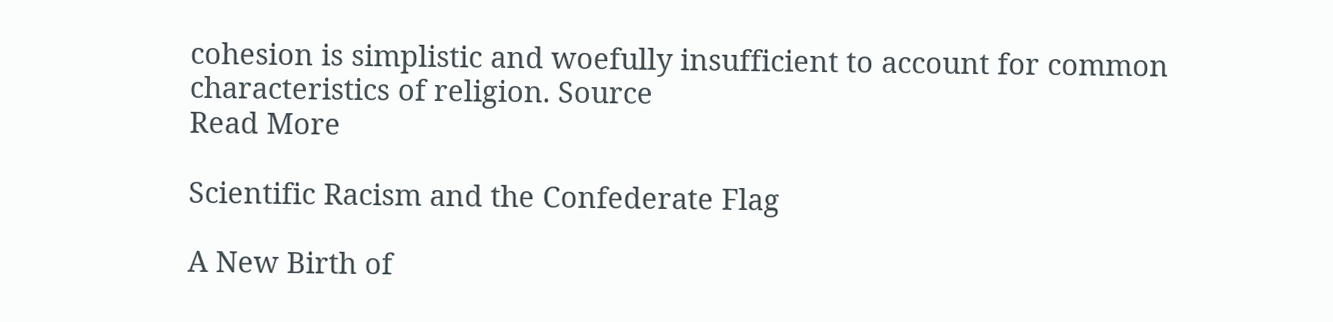cohesion is simplistic and woefully insufficient to account for common characteristics of religion. Source
Read More

Scientific Racism and the Confederate Flag

A New Birth of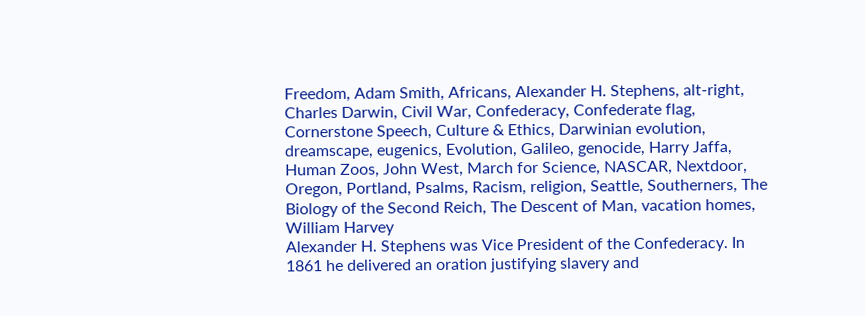Freedom, Adam Smith, Africans, Alexander H. Stephens, alt-right, Charles Darwin, Civil War, Confederacy, Confederate flag, Cornerstone Speech, Culture & Ethics, Darwinian evolution, dreamscape, eugenics, Evolution, Galileo, genocide, Harry Jaffa, Human Zoos, John West, March for Science, NASCAR, Nextdoor, Oregon, Portland, Psalms, Racism, religion, Seattle, Southerners, The Biology of the Second Reich, The Descent of Man, vacation homes, William Harvey
Alexander H. Stephens was Vice President of the Confederacy. In 1861 he delivered an oration justifying slavery and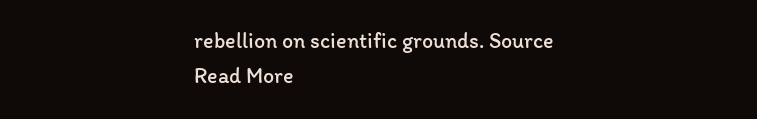rebellion on scientific grounds. Source
Read More